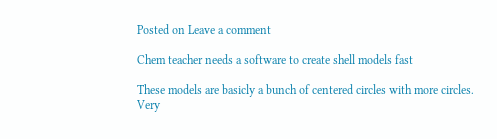Posted on Leave a comment

Chem teacher needs a software to create shell models fast

These models are basicly a bunch of centered circles with more circles. Very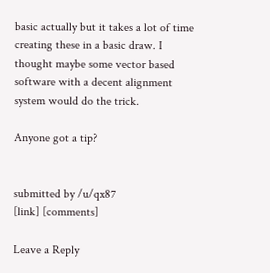basic actually but it takes a lot of time creating these in a basic draw. I thought maybe some vector based software with a decent alignment system would do the trick.

Anyone got a tip?


submitted by /u/qx87
[link] [comments]

Leave a Reply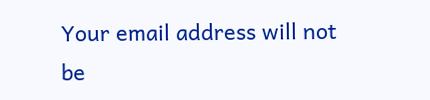Your email address will not be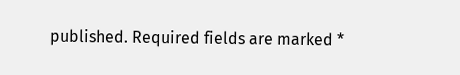published. Required fields are marked *